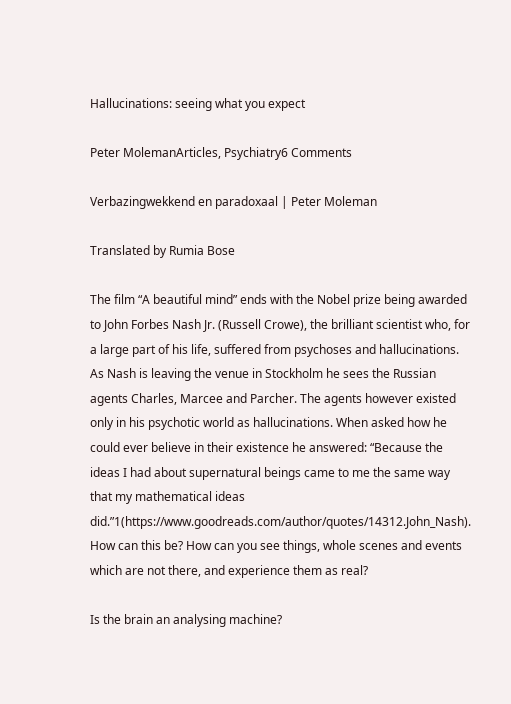Hallucinations: seeing what you expect

Peter MolemanArticles, Psychiatry6 Comments

Verbazingwekkend en paradoxaal | Peter Moleman

Translated by Rumia Bose

The film “A beautiful mind” ends with the Nobel prize being awarded to John Forbes Nash Jr. (Russell Crowe), the brilliant scientist who, for a large part of his life, suffered from psychoses and hallucinations. As Nash is leaving the venue in Stockholm he sees the Russian agents Charles, Marcee and Parcher. The agents however existed only in his psychotic world as hallucinations. When asked how he could ever believe in their existence he answered: “Because the ideas I had about supernatural beings came to me the same way that my mathematical ideas did.”1(https://www.goodreads.com/author/quotes/14312.John_Nash). How can this be? How can you see things, whole scenes and events which are not there, and experience them as real?

Is the brain an analysing machine?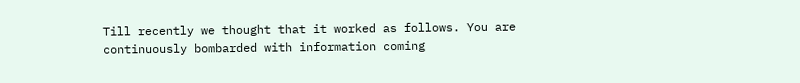Till recently we thought that it worked as follows. You are continuously bombarded with information coming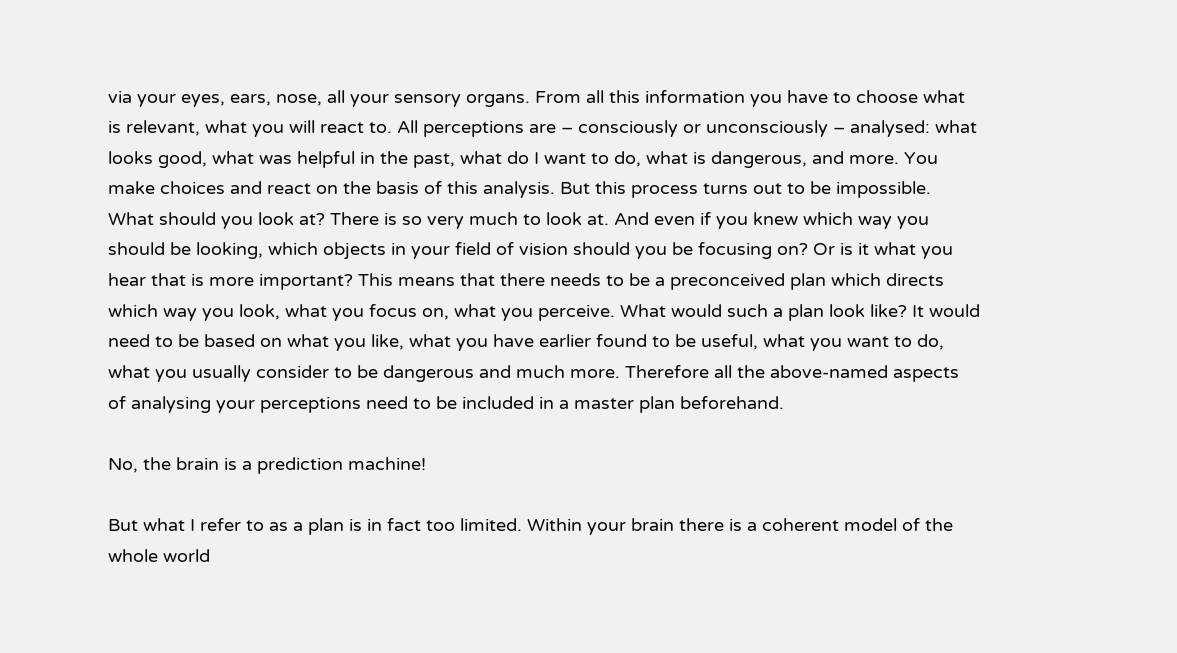via your eyes, ears, nose, all your sensory organs. From all this information you have to choose what is relevant, what you will react to. All perceptions are – consciously or unconsciously – analysed: what looks good, what was helpful in the past, what do I want to do, what is dangerous, and more. You make choices and react on the basis of this analysis. But this process turns out to be impossible. What should you look at? There is so very much to look at. And even if you knew which way you should be looking, which objects in your field of vision should you be focusing on? Or is it what you hear that is more important? This means that there needs to be a preconceived plan which directs which way you look, what you focus on, what you perceive. What would such a plan look like? It would need to be based on what you like, what you have earlier found to be useful, what you want to do, what you usually consider to be dangerous and much more. Therefore all the above-named aspects of analysing your perceptions need to be included in a master plan beforehand.

No, the brain is a prediction machine!

But what I refer to as a plan is in fact too limited. Within your brain there is a coherent model of the whole world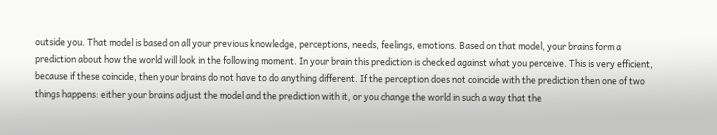outside you. That model is based on all your previous knowledge, perceptions, needs, feelings, emotions. Based on that model, your brains form a prediction about how the world will look in the following moment. In your brain this prediction is checked against what you perceive. This is very efficient, because if these coincide, then your brains do not have to do anything different. If the perception does not coincide with the prediction then one of two things happens: either your brains adjust the model and the prediction with it, or you change the world in such a way that the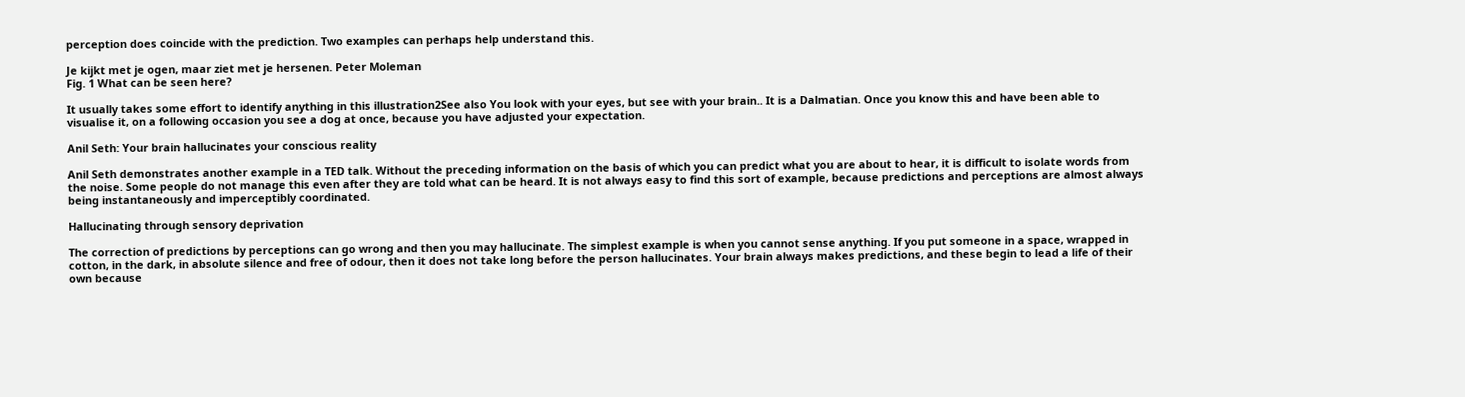perception does coincide with the prediction. Two examples can perhaps help understand this.

Je kijkt met je ogen, maar ziet met je hersenen. Peter Moleman
Fig. 1 What can be seen here?

It usually takes some effort to identify anything in this illustration2See also You look with your eyes, but see with your brain.. It is a Dalmatian. Once you know this and have been able to visualise it, on a following occasion you see a dog at once, because you have adjusted your expectation.

Anil Seth: Your brain hallucinates your conscious reality

Anil Seth demonstrates another example in a TED talk. Without the preceding information on the basis of which you can predict what you are about to hear, it is difficult to isolate words from the noise. Some people do not manage this even after they are told what can be heard. It is not always easy to find this sort of example, because predictions and perceptions are almost always being instantaneously and imperceptibly coordinated.

Hallucinating through sensory deprivation

The correction of predictions by perceptions can go wrong and then you may hallucinate. The simplest example is when you cannot sense anything. If you put someone in a space, wrapped in cotton, in the dark, in absolute silence and free of odour, then it does not take long before the person hallucinates. Your brain always makes predictions, and these begin to lead a life of their own because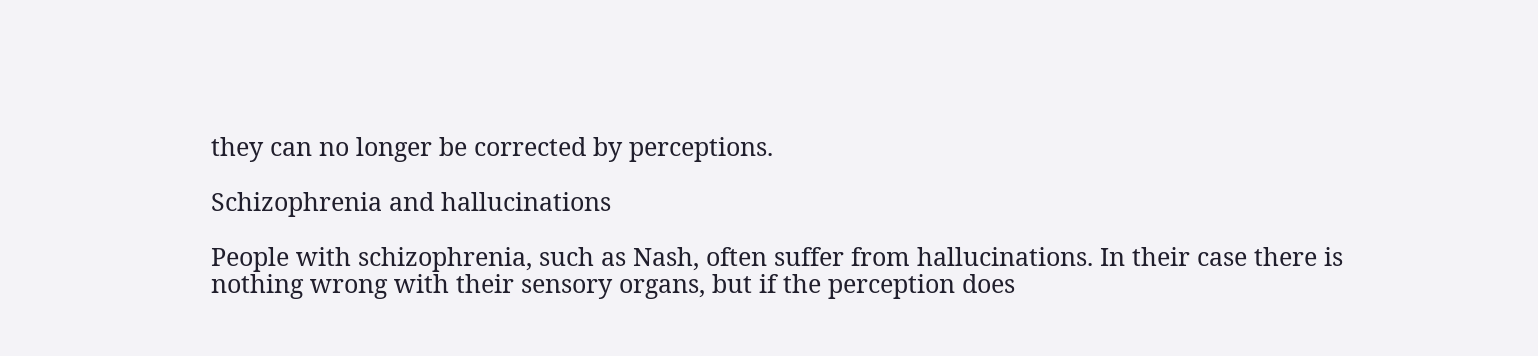they can no longer be corrected by perceptions.

Schizophrenia and hallucinations

People with schizophrenia, such as Nash, often suffer from hallucinations. In their case there is nothing wrong with their sensory organs, but if the perception does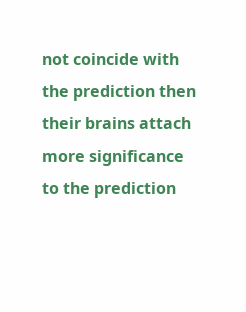not coincide with the prediction then their brains attach more significance to the prediction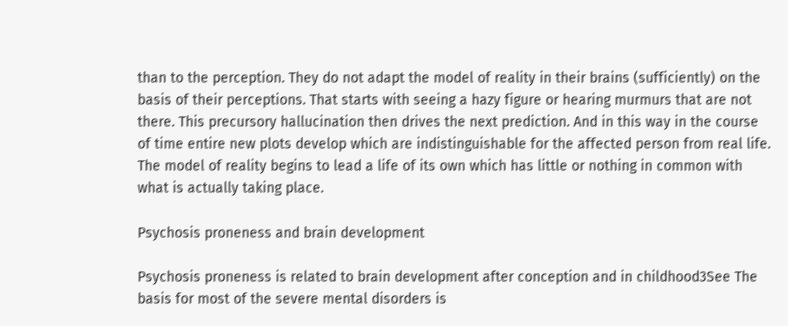than to the perception. They do not adapt the model of reality in their brains (sufficiently) on the basis of their perceptions. That starts with seeing a hazy figure or hearing murmurs that are not there. This precursory hallucination then drives the next prediction. And in this way in the course of time entire new plots develop which are indistinguishable for the affected person from real life. The model of reality begins to lead a life of its own which has little or nothing in common with what is actually taking place.

Psychosis proneness and brain development

Psychosis proneness is related to brain development after conception and in childhood3See The basis for most of the severe mental disorders is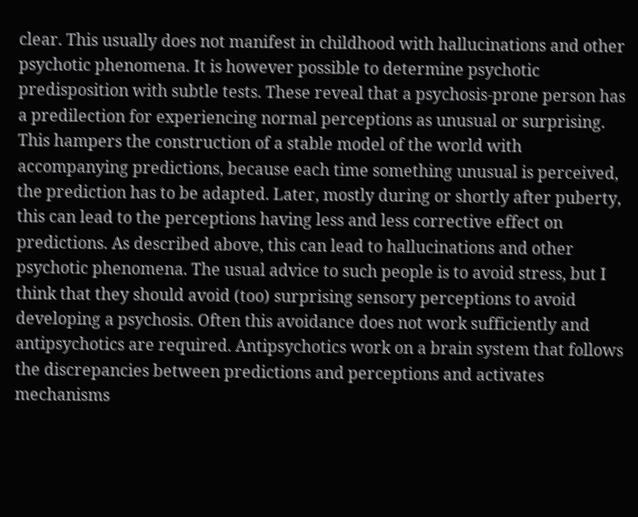clear. This usually does not manifest in childhood with hallucinations and other psychotic phenomena. It is however possible to determine psychotic predisposition with subtle tests. These reveal that a psychosis-prone person has a predilection for experiencing normal perceptions as unusual or surprising. This hampers the construction of a stable model of the world with accompanying predictions, because each time something unusual is perceived, the prediction has to be adapted. Later, mostly during or shortly after puberty, this can lead to the perceptions having less and less corrective effect on predictions. As described above, this can lead to hallucinations and other psychotic phenomena. The usual advice to such people is to avoid stress, but I think that they should avoid (too) surprising sensory perceptions to avoid developing a psychosis. Often this avoidance does not work sufficiently and antipsychotics are required. Antipsychotics work on a brain system that follows the discrepancies between predictions and perceptions and activates mechanisms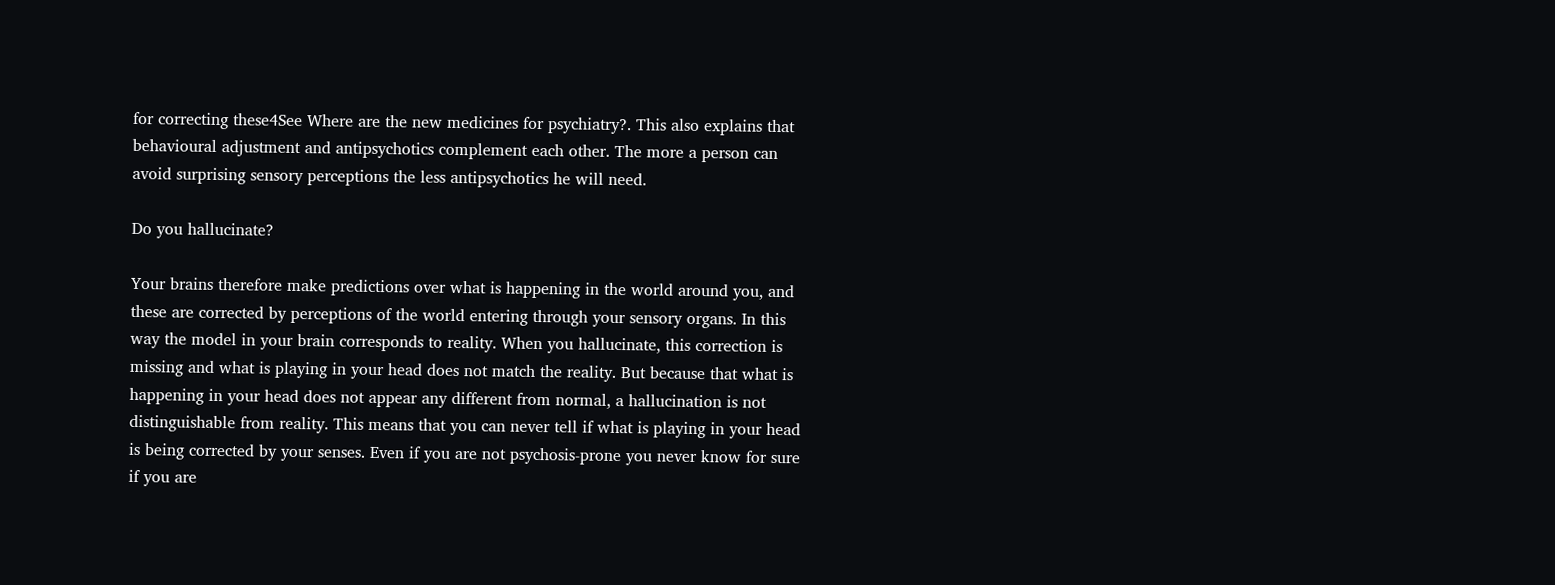for correcting these4See Where are the new medicines for psychiatry?. This also explains that behavioural adjustment and antipsychotics complement each other. The more a person can avoid surprising sensory perceptions the less antipsychotics he will need.

Do you hallucinate?

Your brains therefore make predictions over what is happening in the world around you, and these are corrected by perceptions of the world entering through your sensory organs. In this way the model in your brain corresponds to reality. When you hallucinate, this correction is missing and what is playing in your head does not match the reality. But because that what is happening in your head does not appear any different from normal, a hallucination is not distinguishable from reality. This means that you can never tell if what is playing in your head is being corrected by your senses. Even if you are not psychosis-prone you never know for sure if you are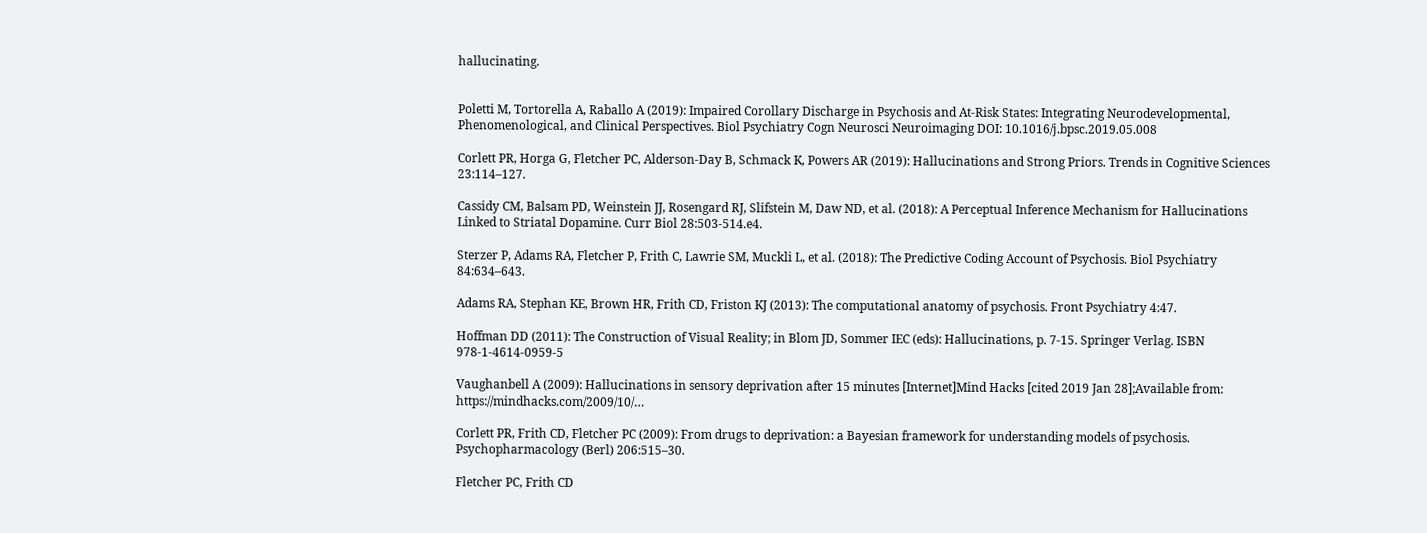hallucinating.


Poletti M, Tortorella A, Raballo A (2019): Impaired Corollary Discharge in Psychosis and At-Risk States: Integrating Neurodevelopmental, Phenomenological, and Clinical Perspectives. Biol Psychiatry Cogn Neurosci Neuroimaging DOI: 10.1016/j.bpsc.2019.05.008

Corlett PR, Horga G, Fletcher PC, Alderson-Day B, Schmack K, Powers AR (2019): Hallucinations and Strong Priors. Trends in Cognitive Sciences 23:114–127.

Cassidy CM, Balsam PD, Weinstein JJ, Rosengard RJ, Slifstein M, Daw ND, et al. (2018): A Perceptual Inference Mechanism for Hallucinations Linked to Striatal Dopamine. Curr Biol 28:503-514.e4.

Sterzer P, Adams RA, Fletcher P, Frith C, Lawrie SM, Muckli L, et al. (2018): The Predictive Coding Account of Psychosis. Biol Psychiatry 84:634–643.

Adams RA, Stephan KE, Brown HR, Frith CD, Friston KJ (2013): The computational anatomy of psychosis. Front Psychiatry 4:47.

Hoffman DD (2011): The Construction of Visual Reality; in Blom JD, Sommer IEC (eds): Hallucinations, p. 7-15. Springer Verlag. ISBN 978-1-4614-0959-5

Vaughanbell A (2009): Hallucinations in sensory deprivation after 15 minutes [Internet]Mind Hacks [cited 2019 Jan 28];Available from: https://mindhacks.com/2009/10/…

Corlett PR, Frith CD, Fletcher PC (2009): From drugs to deprivation: a Bayesian framework for understanding models of psychosis. Psychopharmacology (Berl) 206:515–30.

Fletcher PC, Frith CD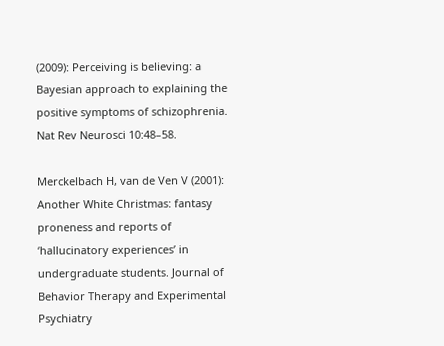(2009): Perceiving is believing: a Bayesian approach to explaining the positive symptoms of schizophrenia. Nat Rev Neurosci 10:48–58.

Merckelbach H, van de Ven V (2001): Another White Christmas: fantasy proneness and reports of ‘hallucinatory experiences’ in undergraduate students. Journal of Behavior Therapy and Experimental Psychiatry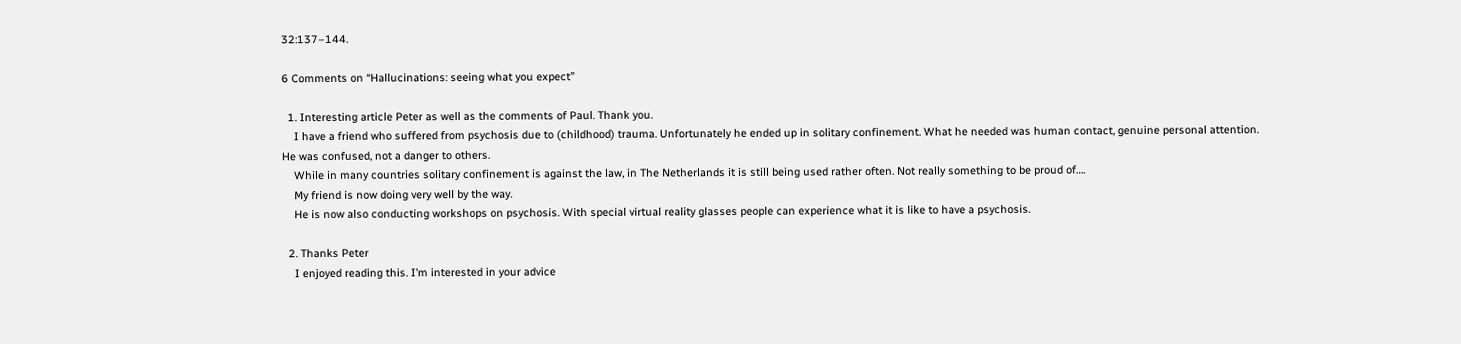32:137–144.

6 Comments on “Hallucinations: seeing what you expect”

  1. Interesting article Peter as well as the comments of Paul. Thank you.
    I have a friend who suffered from psychosis due to (childhood) trauma. Unfortunately he ended up in solitary confinement. What he needed was human contact, genuine personal attention. He was confused, not a danger to others.
    While in many countries solitary confinement is against the law, in The Netherlands it is still being used rather often. Not really something to be proud of….
    My friend is now doing very well by the way.
    He is now also conducting workshops on psychosis. With special virtual reality glasses people can experience what it is like to have a psychosis.

  2. Thanks Peter
    I enjoyed reading this. I’m interested in your advice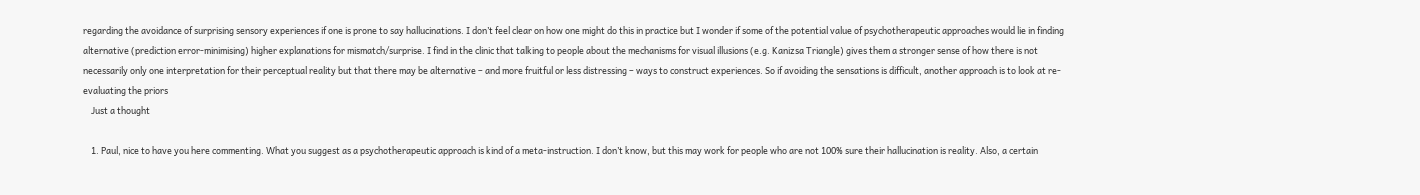regarding the avoidance of surprising sensory experiences if one is prone to say hallucinations. I don’t feel clear on how one might do this in practice but I wonder if some of the potential value of psychotherapeutic approaches would lie in finding alternative (prediction error-minimising) higher explanations for mismatch/surprise. I find in the clinic that talking to people about the mechanisms for visual illusions (e.g. Kanizsa Triangle) gives them a stronger sense of how there is not necessarily only one interpretation for their perceptual reality but that there may be alternative – and more fruitful or less distressing – ways to construct experiences. So if avoiding the sensations is difficult, another approach is to look at re-evaluating the priors
    Just a thought

    1. Paul, nice to have you here commenting. What you suggest as a psychotherapeutic approach is kind of a meta-instruction. I don’t know, but this may work for people who are not 100% sure their hallucination is reality. Also, a certain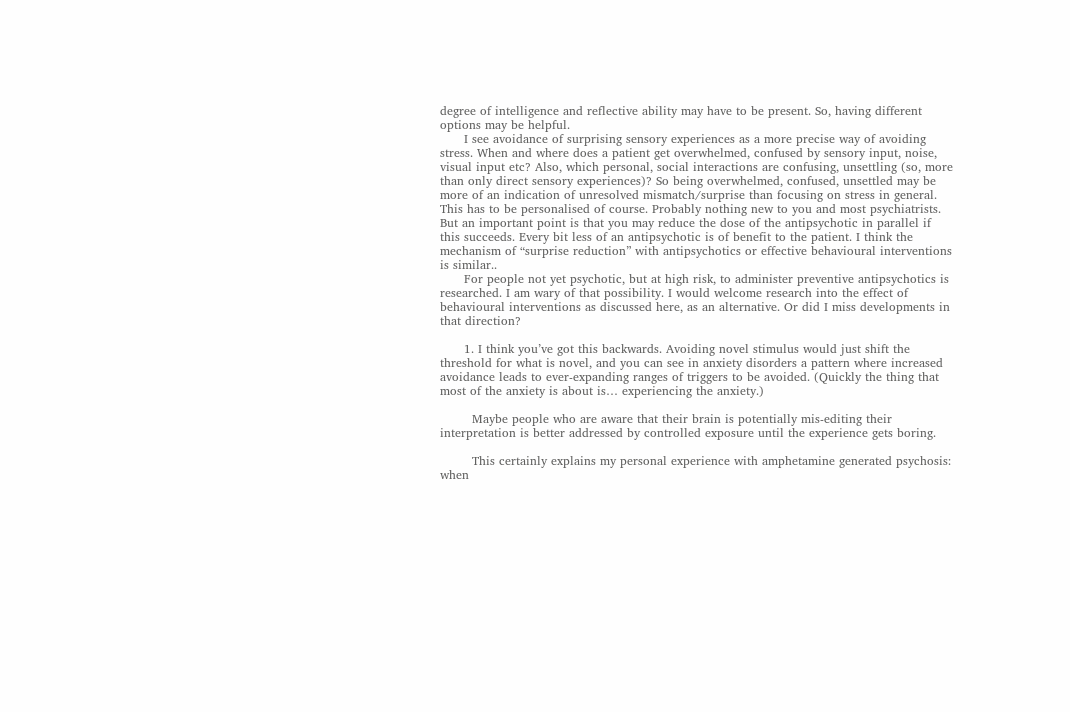degree of intelligence and reflective ability may have to be present. So, having different options may be helpful.
      I see avoidance of surprising sensory experiences as a more precise way of avoiding stress. When and where does a patient get overwhelmed, confused by sensory input, noise, visual input etc? Also, which personal, social interactions are confusing, unsettling (so, more than only direct sensory experiences)? So being overwhelmed, confused, unsettled may be more of an indication of unresolved mismatch/surprise than focusing on stress in general. This has to be personalised of course. Probably nothing new to you and most psychiatrists. But an important point is that you may reduce the dose of the antipsychotic in parallel if this succeeds. Every bit less of an antipsychotic is of benefit to the patient. I think the mechanism of “surprise reduction” with antipsychotics or effective behavioural interventions is similar..
      For people not yet psychotic, but at high risk, to administer preventive antipsychotics is researched. I am wary of that possibility. I would welcome research into the effect of behavioural interventions as discussed here, as an alternative. Or did I miss developments in that direction?

      1. I think you’ve got this backwards. Avoiding novel stimulus would just shift the threshold for what is novel, and you can see in anxiety disorders a pattern where increased avoidance leads to ever-expanding ranges of triggers to be avoided. (Quickly the thing that most of the anxiety is about is… experiencing the anxiety.)

        Maybe people who are aware that their brain is potentially mis-editing their interpretation is better addressed by controlled exposure until the experience gets boring.

        This certainly explains my personal experience with amphetamine generated psychosis: when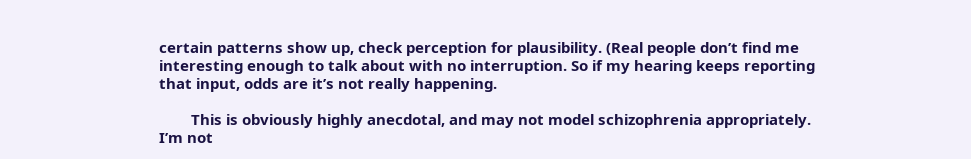certain patterns show up, check perception for plausibility. (Real people don’t find me interesting enough to talk about with no interruption. So if my hearing keeps reporting that input, odds are it’s not really happening.

        This is obviously highly anecdotal, and may not model schizophrenia appropriately. I’m not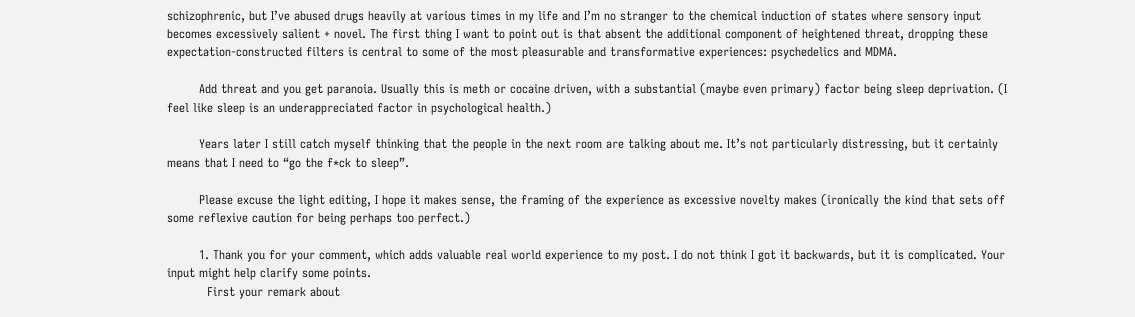schizophrenic, but I’ve abused drugs heavily at various times in my life and I’m no stranger to the chemical induction of states where sensory input becomes excessively salient + novel. The first thing I want to point out is that absent the additional component of heightened threat, dropping these expectation-constructed filters is central to some of the most pleasurable and transformative experiences: psychedelics and MDMA.

        Add threat and you get paranoia. Usually this is meth or cocaine driven, with a substantial (maybe even primary) factor being sleep deprivation. (I feel like sleep is an underappreciated factor in psychological health.)

        Years later I still catch myself thinking that the people in the next room are talking about me. It’s not particularly distressing, but it certainly means that I need to “go the f*ck to sleep”.

        Please excuse the light editing, I hope it makes sense, the framing of the experience as excessive novelty makes (ironically the kind that sets off some reflexive caution for being perhaps too perfect.)

        1. Thank you for your comment, which adds valuable real world experience to my post. I do not think I got it backwards, but it is complicated. Your input might help clarify some points.
          First your remark about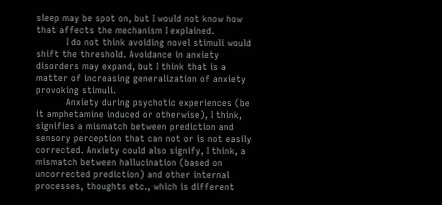sleep may be spot on, but I would not know how that affects the mechanism I explained.
          I do not think avoiding novel stimuli would shift the threshold. Avoidance in anxiety disorders may expand, but I think that is a matter of increasing generalization of anxiety provoking stimuli.
          Anxiety during psychotic experiences (be it amphetamine induced or otherwise), I think, signifies a mismatch between prediction and sensory perception that can not or is not easily corrected. Anxiety could also signify, I think, a mismatch between hallucination (based on uncorrected prediction) and other internal processes, thoughts etc., which is different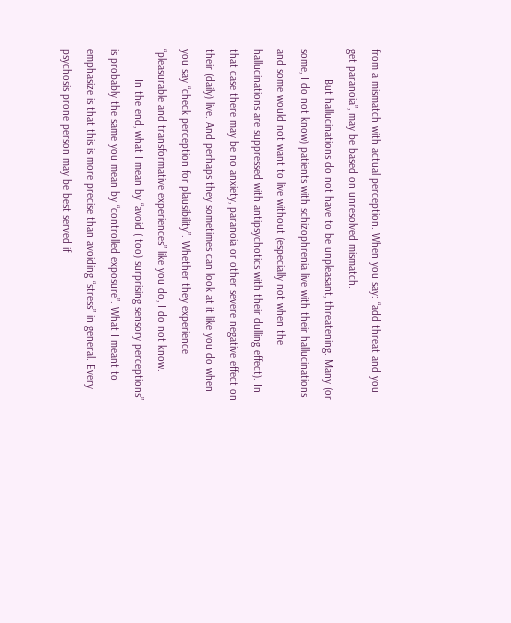from a mismatch with actual perception. When you say: “add threat and you get paranoia”, may be based on unresolved mismatch.
          But hallucinations do not have to be unpleasant, threatening. Many (or some, I do not know) patients with schizophrenia live with their hallucinations and some would not want to live without (especially not when the hallucinations are suppressed with antipsychotics with their dulling effect). In that case there may be no anxiety, paranoia or other severe negative effect on their (daily) live. And perhaps they sometimes can look at it like you do when you say “check perception for plausibility”. Whether they experience “pleasurable and transformative experiences” like you do, I do not know.
          In the end, what I mean by “avoid ( too) surprising sensory perceptions” is probably the same you mean by “controlled exposure”. What I meant to emphasize is that this is more precise than avoiding “stress” in general. Every psychosis prone person may be best served if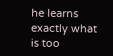he learns exactly what is too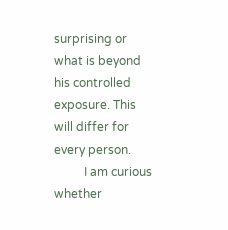surprising or what is beyond his controlled exposure. This will differ for every person.
          I am curious whether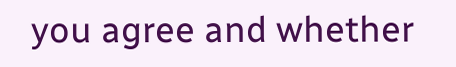you agree and whether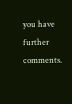you have further comments.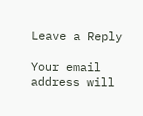Leave a Reply

Your email address will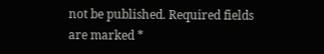not be published. Required fields are marked *